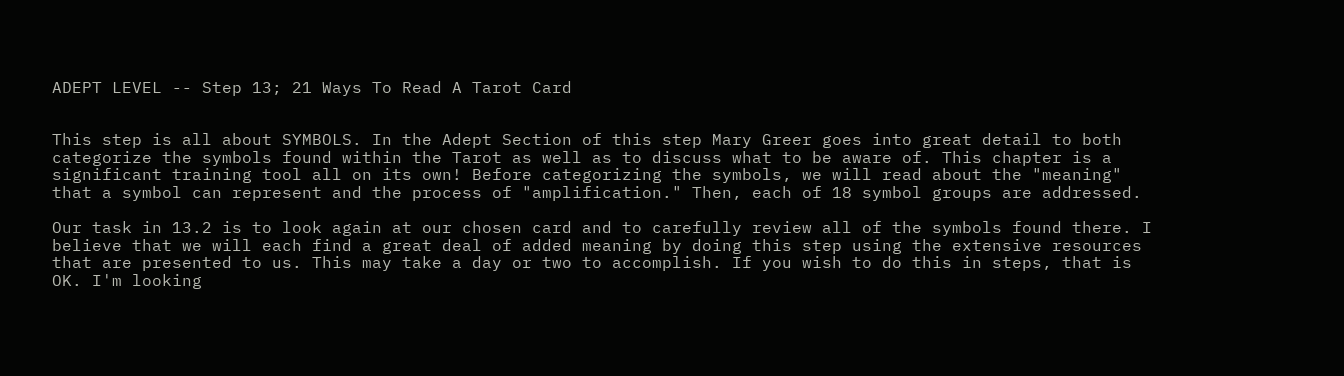ADEPT LEVEL -- Step 13; 21 Ways To Read A Tarot Card


This step is all about SYMBOLS. In the Adept Section of this step Mary Greer goes into great detail to both categorize the symbols found within the Tarot as well as to discuss what to be aware of. This chapter is a significant training tool all on its own! Before categorizing the symbols, we will read about the "meaning" that a symbol can represent and the process of "amplification." Then, each of 18 symbol groups are addressed.

Our task in 13.2 is to look again at our chosen card and to carefully review all of the symbols found there. I believe that we will each find a great deal of added meaning by doing this step using the extensive resources that are presented to us. This may take a day or two to accomplish. If you wish to do this in steps, that is OK. I'm looking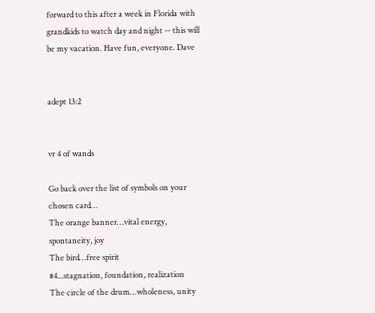forward to this after a week in Florida with grandkids to watch day and night -- this will be my vacation. Have fun, everyone. Dave


adept 13:2


vr 4 of wands

Go back over the list of symbols on your chosen card…
The orange banner…vital energy, spontaneity, joy
The bird…free spirit
#4...stagnation, foundation, realization
The circle of the drum…wholeness, unity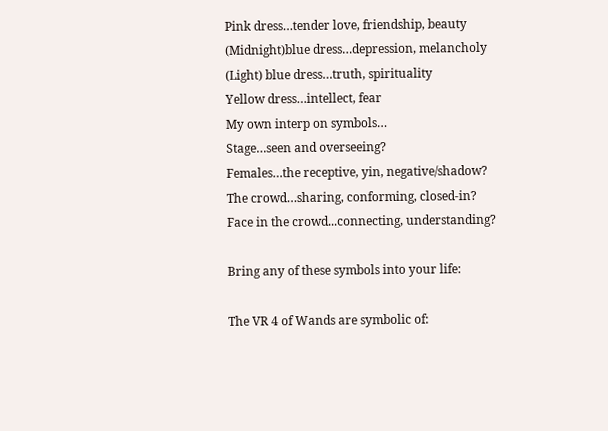Pink dress…tender love, friendship, beauty
(Midnight)blue dress…depression, melancholy
(Light) blue dress…truth, spirituality
Yellow dress…intellect, fear
My own interp on symbols…
Stage…seen and overseeing?
Females…the receptive, yin, negative/shadow?
The crowd…sharing, conforming, closed-in?
Face in the crowd...connecting, understanding?

Bring any of these symbols into your life:

The VR 4 of Wands are symbolic of: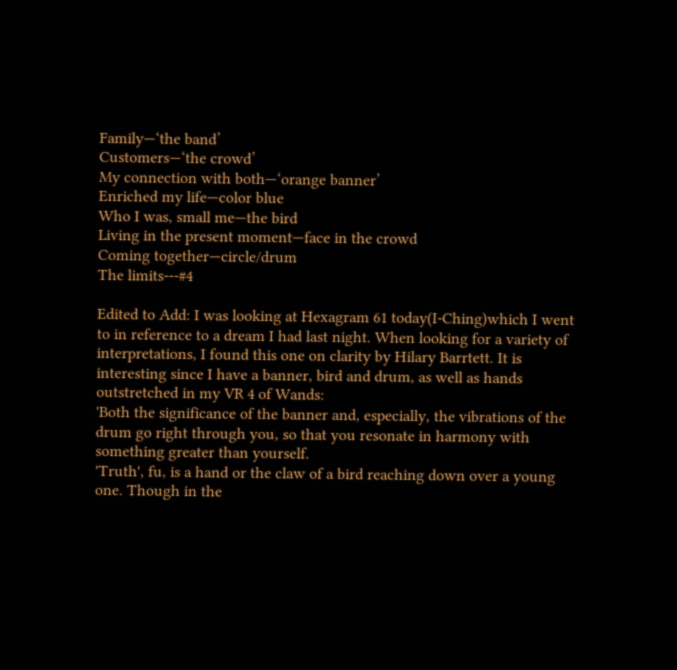Family—‘the band’
Customers—‘the crowd’
My connection with both—‘orange banner’
Enriched my life—color blue
Who I was, small me—the bird
Living in the present moment—face in the crowd
Coming together—circle/drum
The limits---#4

Edited to Add: I was looking at Hexagram 61 today(I-Ching)which I went to in reference to a dream I had last night. When looking for a variety of interpretations, I found this one on clarity by Hilary Barrtett. It is interesting since I have a banner, bird and drum, as well as hands outstretched in my VR 4 of Wands:
'Both the significance of the banner and, especially, the vibrations of the drum go right through you, so that you resonate in harmony with something greater than yourself.
'Truth', fu, is a hand or the claw of a bird reaching down over a young one. Though in the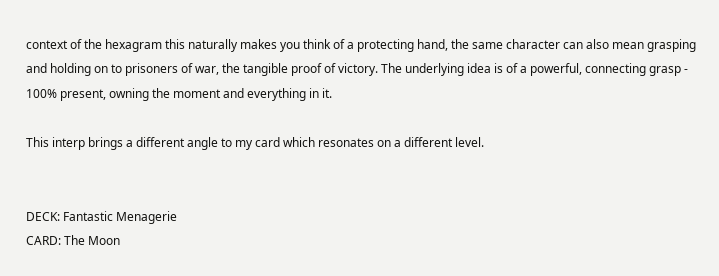context of the hexagram this naturally makes you think of a protecting hand, the same character can also mean grasping and holding on to prisoners of war, the tangible proof of victory. The underlying idea is of a powerful, connecting grasp - 100% present, owning the moment and everything in it.

This interp brings a different angle to my card which resonates on a different level.


DECK: Fantastic Menagerie
CARD: The Moon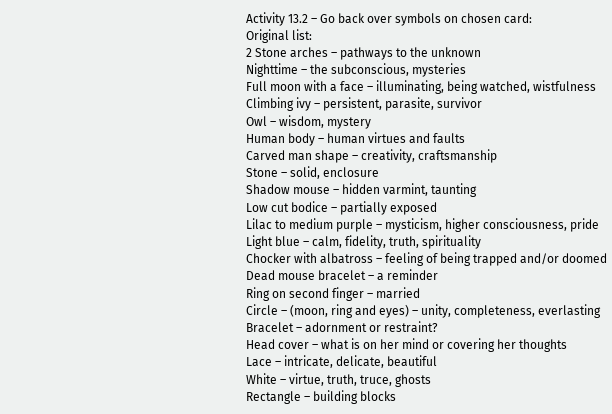Activity 13.2 – Go back over symbols on chosen card:
Original list:
2 Stone arches – pathways to the unknown
Nighttime – the subconscious, mysteries
Full moon with a face – illuminating, being watched, wistfulness
Climbing ivy – persistent, parasite, survivor
Owl – wisdom, mystery
Human body – human virtues and faults
Carved man shape – creativity, craftsmanship
Stone – solid, enclosure
Shadow mouse – hidden varmint, taunting
Low cut bodice – partially exposed
Lilac to medium purple – mysticism, higher consciousness, pride
Light blue – calm, fidelity, truth, spirituality
Chocker with albatross – feeling of being trapped and/or doomed
Dead mouse bracelet – a reminder
Ring on second finger – married
Circle – (moon, ring and eyes) – unity, completeness, everlasting
Bracelet – adornment or restraint?
Head cover – what is on her mind or covering her thoughts
Lace – intricate, delicate, beautiful
White – virtue, truth, truce, ghosts
Rectangle – building blocks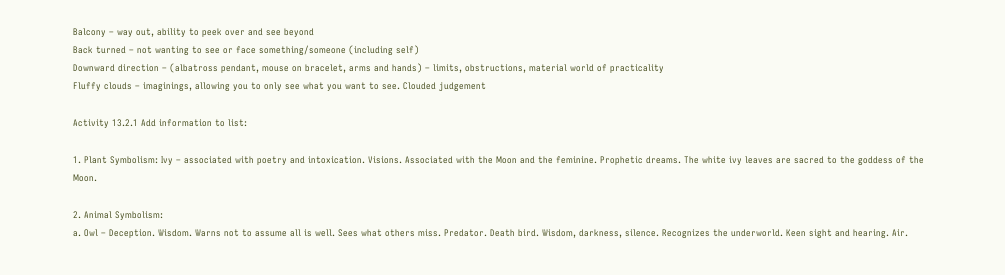Balcony – way out, ability to peek over and see beyond
Back turned – not wanting to see or face something/someone (including self)
Downward direction – (albatross pendant, mouse on bracelet, arms and hands) – limits, obstructions, material world of practicality
Fluffy clouds – imaginings, allowing you to only see what you want to see. Clouded judgement

Activity 13.2.1 Add information to list:

1. Plant Symbolism: Ivy – associated with poetry and intoxication. Visions. Associated with the Moon and the feminine. Prophetic dreams. The white ivy leaves are sacred to the goddess of the Moon.

2. Animal Symbolism:
a. Owl – Deception. Wisdom. Warns not to assume all is well. Sees what others miss. Predator. Death bird. Wisdom, darkness, silence. Recognizes the underworld. Keen sight and hearing. Air.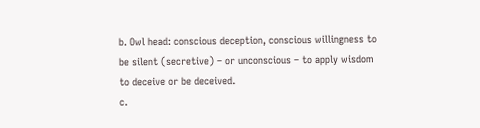b. Owl head: conscious deception, conscious willingness to be silent (secretive) – or unconscious – to apply wisdom to deceive or be deceived.
c.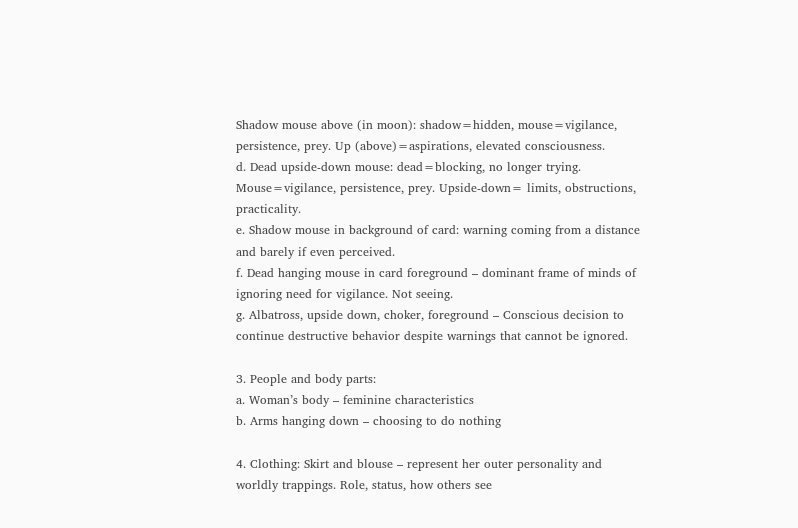Shadow mouse above (in moon): shadow=hidden, mouse=vigilance, persistence, prey. Up (above)=aspirations, elevated consciousness.
d. Dead upside-down mouse: dead=blocking, no longer trying. Mouse=vigilance, persistence, prey. Upside-down= limits, obstructions, practicality.
e. Shadow mouse in background of card: warning coming from a distance and barely if even perceived.
f. Dead hanging mouse in card foreground – dominant frame of minds of ignoring need for vigilance. Not seeing.
g. Albatross, upside down, choker, foreground – Conscious decision to continue destructive behavior despite warnings that cannot be ignored.

3. People and body parts:
a. Woman’s body – feminine characteristics
b. Arms hanging down – choosing to do nothing

4. Clothing: Skirt and blouse – represent her outer personality and worldly trappings. Role, status, how others see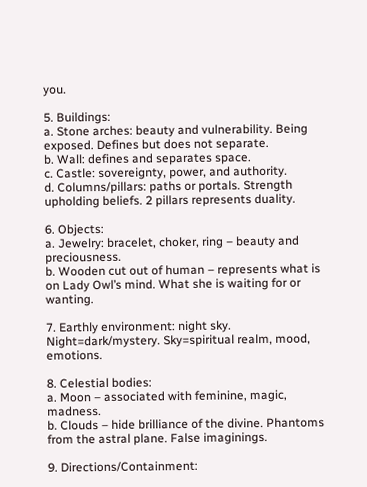you.

5. Buildings:
a. Stone arches: beauty and vulnerability. Being exposed. Defines but does not separate.
b. Wall: defines and separates space.
c. Castle: sovereignty, power, and authority.
d. Columns/pillars: paths or portals. Strength upholding beliefs. 2 pillars represents duality.

6. Objects:
a. Jewelry: bracelet, choker, ring – beauty and preciousness.
b. Wooden cut out of human – represents what is on Lady Owl’s mind. What she is waiting for or wanting.

7. Earthly environment: night sky. Night=dark/mystery. Sky=spiritual realm, mood, emotions.

8. Celestial bodies:
a. Moon – associated with feminine, magic, madness.
b. Clouds – hide brilliance of the divine. Phantoms from the astral plane. False imaginings.

9. Directions/Containment: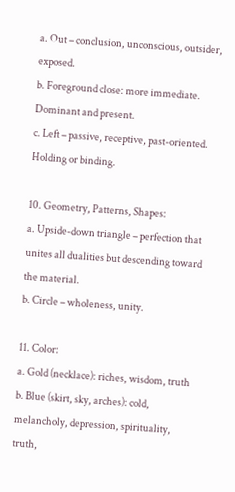a. Out – conclusion, unconscious, outsider, exposed.
b. Foreground close: more immediate. Dominant and present.
c. Left – passive, receptive, past-oriented. Holding or binding.

10. Geometry, Patterns, Shapes:
a. Upside-down triangle – perfection that unites all dualities but descending toward the material.
b. Circle – wholeness, unity.

11. Color:
a. Gold (necklace): riches, wisdom, truth
b. Blue (skirt, sky, arches): cold, melancholy, depression, spirituality, truth,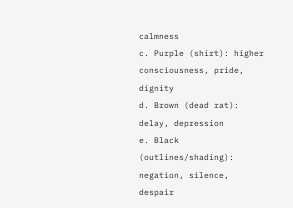calmness
c. Purple (shirt): higher consciousness, pride, dignity
d. Brown (dead rat): delay, depression
e. Black (outlines/shading): negation, silence, despair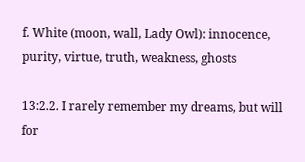f. White (moon, wall, Lady Owl): innocence, purity, virtue, truth, weakness, ghosts

13:2.2. I rarely remember my dreams, but will for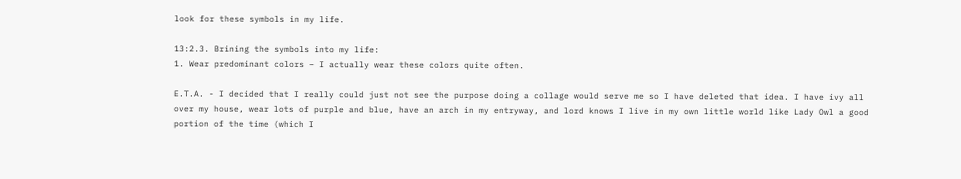look for these symbols in my life.

13:2.3. Brining the symbols into my life:
1. Wear predominant colors – I actually wear these colors quite often.

E.T.A. - I decided that I really could just not see the purpose doing a collage would serve me so I have deleted that idea. I have ivy all over my house, wear lots of purple and blue, have an arch in my entryway, and lord knows I live in my own little world like Lady Owl a good portion of the time (which I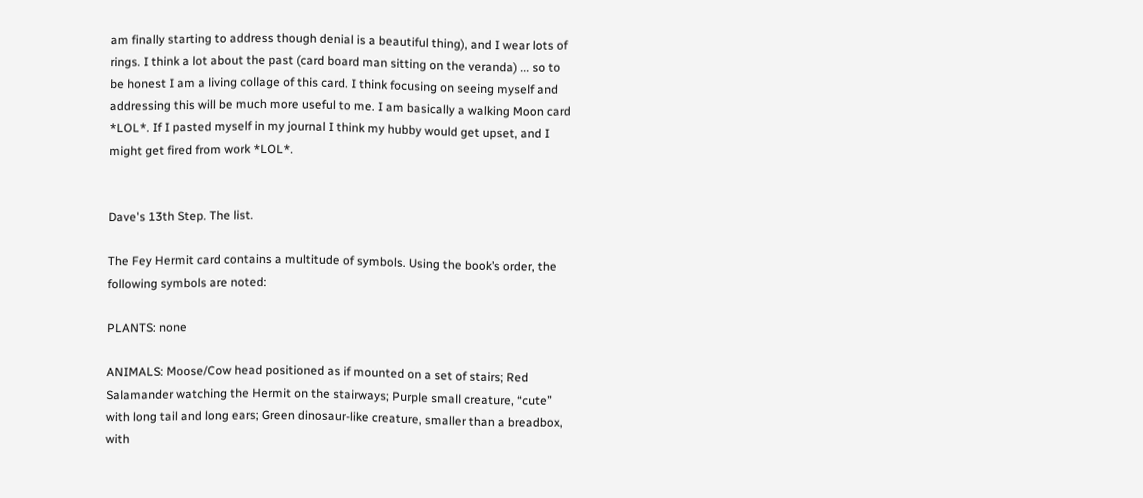am finally starting to address though denial is a beautiful thing), and I wear lots of rings. I think a lot about the past (card board man sitting on the veranda) ... so to be honest I am a living collage of this card. I think focusing on seeing myself and addressing this will be much more useful to me. I am basically a walking Moon card *LOL*. If I pasted myself in my journal I think my hubby would get upset, and I might get fired from work *LOL*.


Dave's 13th Step. The list.

The Fey Hermit card contains a multitude of symbols. Using the book’s order, the following symbols are noted:

PLANTS: none

ANIMALS: Moose/Cow head positioned as if mounted on a set of stairs; Red Salamander watching the Hermit on the stairways; Purple small creature, “cute” with long tail and long ears; Green dinosaur-like creature, smaller than a breadbox, with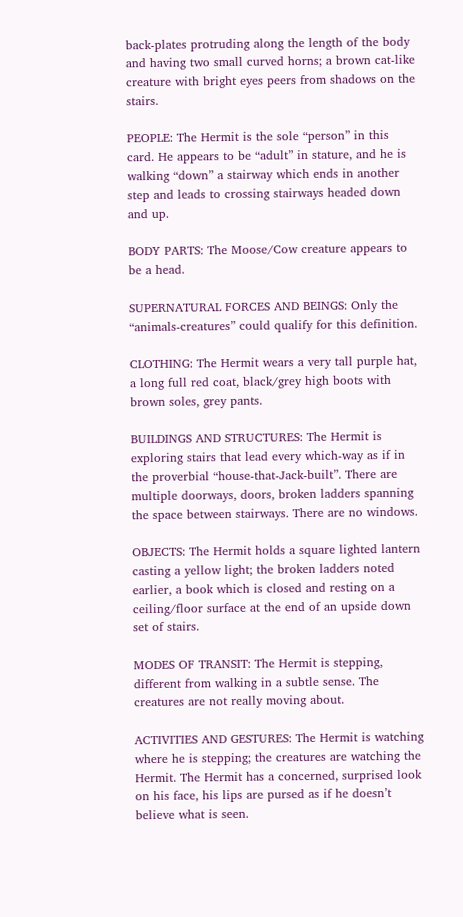back-plates protruding along the length of the body and having two small curved horns; a brown cat-like creature with bright eyes peers from shadows on the stairs.

PEOPLE: The Hermit is the sole “person” in this card. He appears to be “adult” in stature, and he is walking “down” a stairway which ends in another step and leads to crossing stairways headed down and up.

BODY PARTS: The Moose/Cow creature appears to be a head.

SUPERNATURAL FORCES AND BEINGS: Only the “animals-creatures” could qualify for this definition.

CLOTHING: The Hermit wears a very tall purple hat, a long full red coat, black/grey high boots with brown soles, grey pants.

BUILDINGS AND STRUCTURES: The Hermit is exploring stairs that lead every which-way as if in the proverbial “house-that-Jack-built”. There are multiple doorways, doors, broken ladders spanning the space between stairways. There are no windows.

OBJECTS: The Hermit holds a square lighted lantern casting a yellow light; the broken ladders noted earlier, a book which is closed and resting on a ceiling/floor surface at the end of an upside down set of stairs.

MODES OF TRANSIT: The Hermit is stepping, different from walking in a subtle sense. The creatures are not really moving about.

ACTIVITIES AND GESTURES: The Hermit is watching where he is stepping; the creatures are watching the Hermit. The Hermit has a concerned, surprised look on his face, his lips are pursed as if he doesn’t believe what is seen.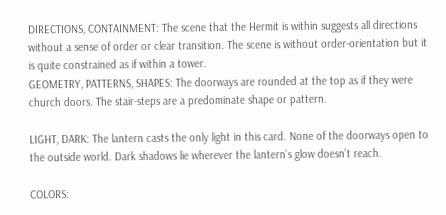DIRECTIONS, CONTAINMENT: The scene that the Hermit is within suggests all directions without a sense of order or clear transition. The scene is without order-orientation but it is quite constrained as if within a tower.
GEOMETRY, PATTERNS, SHAPES: The doorways are rounded at the top as if they were church doors. The stair-steps are a predominate shape or pattern.

LIGHT, DARK: The lantern casts the only light in this card. None of the doorways open to the outside world. Dark shadows lie wherever the lantern’s glow doesn’t reach.

COLORS: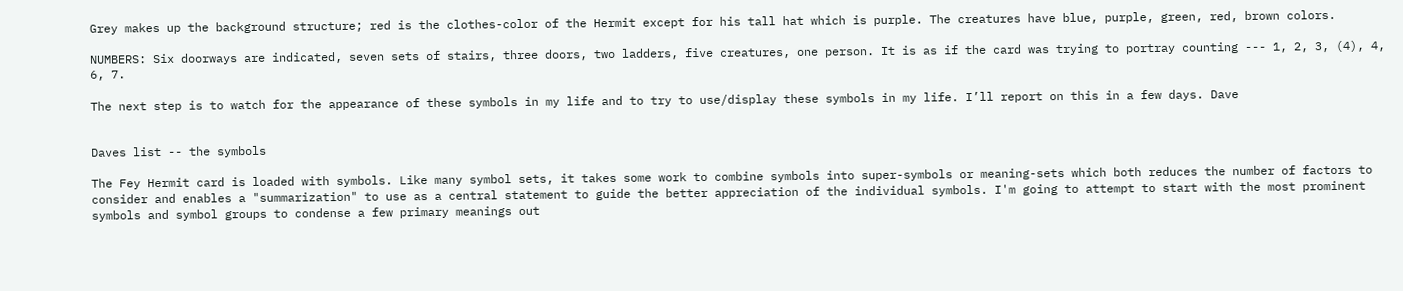Grey makes up the background structure; red is the clothes-color of the Hermit except for his tall hat which is purple. The creatures have blue, purple, green, red, brown colors.

NUMBERS: Six doorways are indicated, seven sets of stairs, three doors, two ladders, five creatures, one person. It is as if the card was trying to portray counting --- 1, 2, 3, (4), 4, 6, 7.

The next step is to watch for the appearance of these symbols in my life and to try to use/display these symbols in my life. I’ll report on this in a few days. Dave


Daves list -- the symbols

The Fey Hermit card is loaded with symbols. Like many symbol sets, it takes some work to combine symbols into super-symbols or meaning-sets which both reduces the number of factors to consider and enables a "summarization" to use as a central statement to guide the better appreciation of the individual symbols. I'm going to attempt to start with the most prominent symbols and symbol groups to condense a few primary meanings out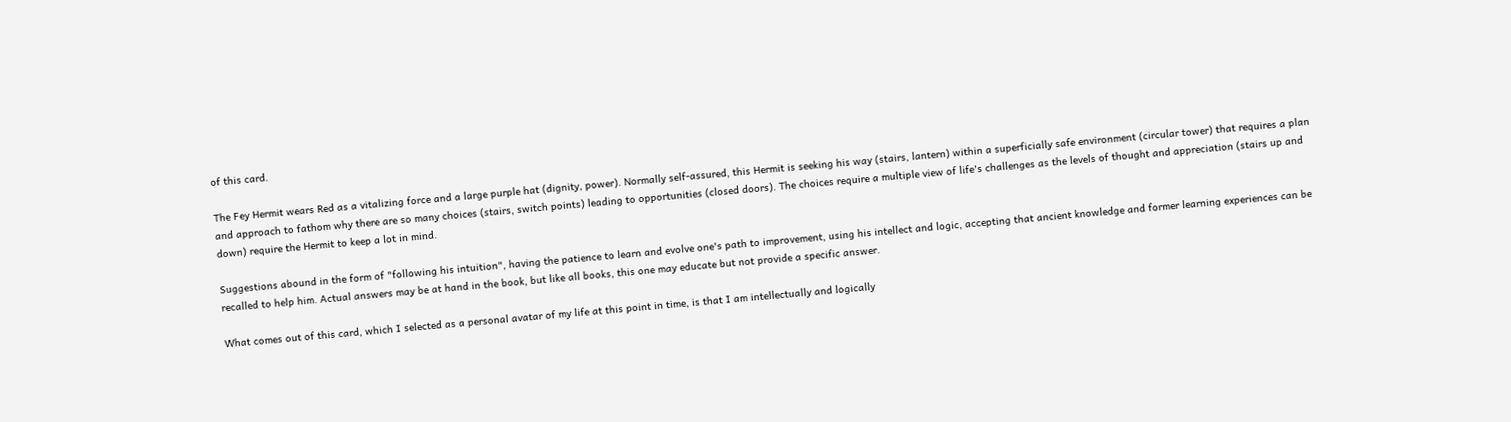of this card.

The Fey Hermit wears Red as a vitalizing force and a large purple hat (dignity, power). Normally self-assured, this Hermit is seeking his way (stairs, lantern) within a superficially safe environment (circular tower) that requires a plan and approach to fathom why there are so many choices (stairs, switch points) leading to opportunities (closed doors). The choices require a multiple view of life's challenges as the levels of thought and appreciation (stairs up and down) require the Hermit to keep a lot in mind.

Suggestions abound in the form of "following his intuition", having the patience to learn and evolve one's path to improvement, using his intellect and logic, accepting that ancient knowledge and former learning experiences can be recalled to help him. Actual answers may be at hand in the book, but like all books, this one may educate but not provide a specific answer.

What comes out of this card, which I selected as a personal avatar of my life at this point in time, is that I am intellectually and logically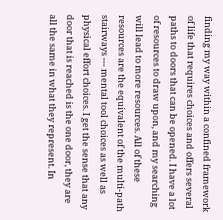finding my way within a confined framework of life that requires choices and offers several paths to doors that can be opened. I have a lot of resources to draw upon, and my searching will lead to more resources. All of these resources are the equivalent of the multi-path stairways --- mental tool choices as well as physical effort choices. I get the sense that any door that is reached is the one door, they are all the same in what they represent. In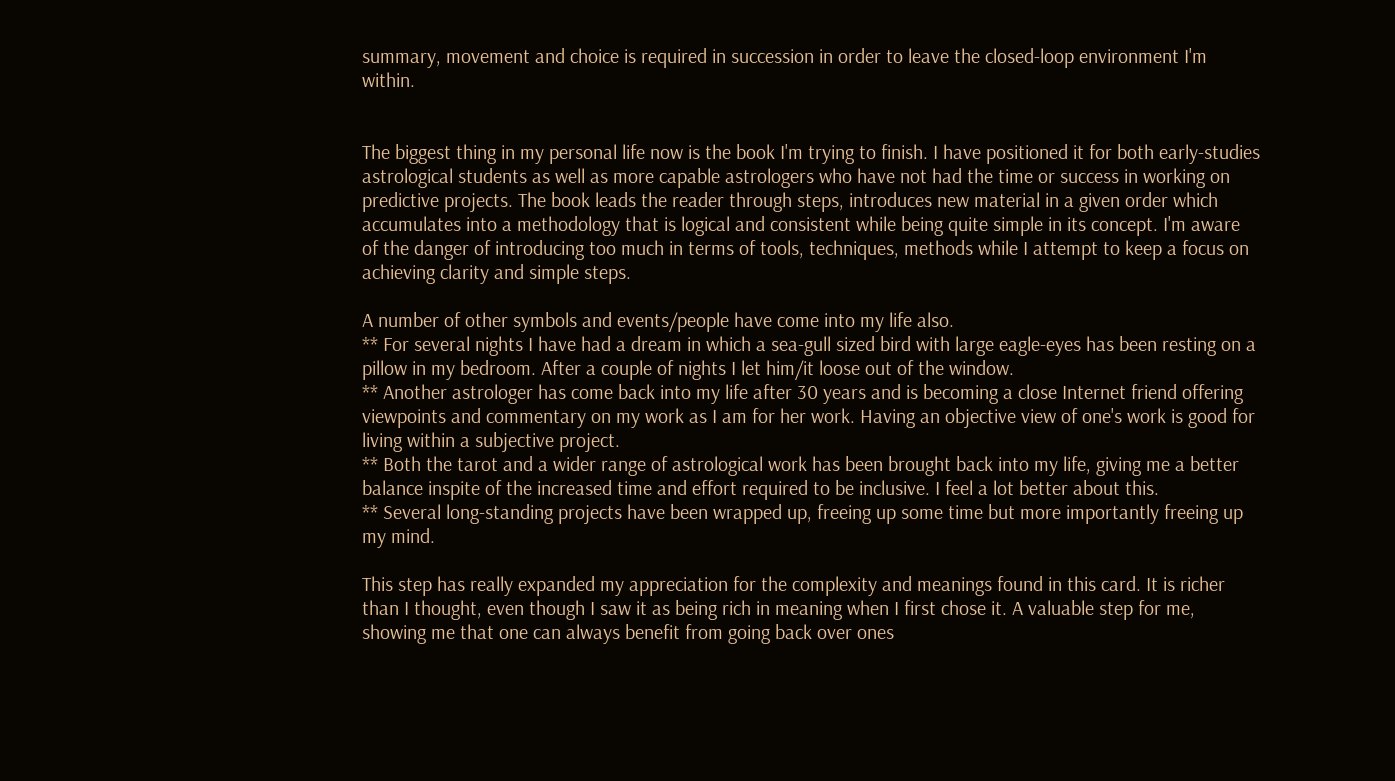summary, movement and choice is required in succession in order to leave the closed-loop environment I'm within.


The biggest thing in my personal life now is the book I'm trying to finish. I have positioned it for both early-studies astrological students as well as more capable astrologers who have not had the time or success in working on predictive projects. The book leads the reader through steps, introduces new material in a given order which accumulates into a methodology that is logical and consistent while being quite simple in its concept. I'm aware of the danger of introducing too much in terms of tools, techniques, methods while I attempt to keep a focus on achieving clarity and simple steps.

A number of other symbols and events/people have come into my life also.
** For several nights I have had a dream in which a sea-gull sized bird with large eagle-eyes has been resting on a pillow in my bedroom. After a couple of nights I let him/it loose out of the window.
** Another astrologer has come back into my life after 30 years and is becoming a close Internet friend offering viewpoints and commentary on my work as I am for her work. Having an objective view of one's work is good for living within a subjective project.
** Both the tarot and a wider range of astrological work has been brought back into my life, giving me a better balance inspite of the increased time and effort required to be inclusive. I feel a lot better about this.
** Several long-standing projects have been wrapped up, freeing up some time but more importantly freeing up my mind.

This step has really expanded my appreciation for the complexity and meanings found in this card. It is richer than I thought, even though I saw it as being rich in meaning when I first chose it. A valuable step for me, showing me that one can always benefit from going back over ones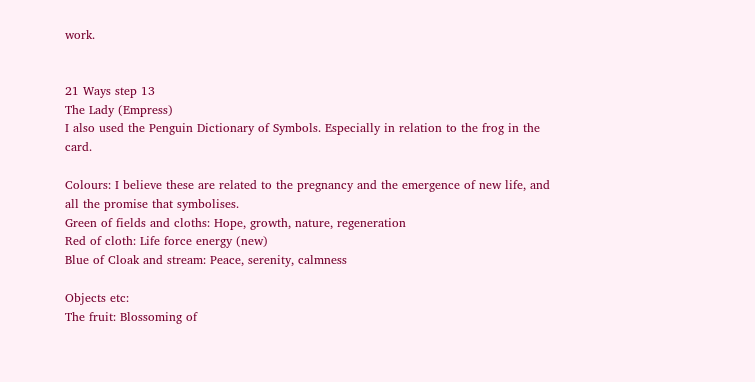work.


21 Ways step 13
The Lady (Empress)
I also used the Penguin Dictionary of Symbols. Especially in relation to the frog in the card.

Colours: I believe these are related to the pregnancy and the emergence of new life, and all the promise that symbolises.
Green of fields and cloths: Hope, growth, nature, regeneration
Red of cloth: Life force energy (new)
Blue of Cloak and stream: Peace, serenity, calmness

Objects etc:
The fruit: Blossoming of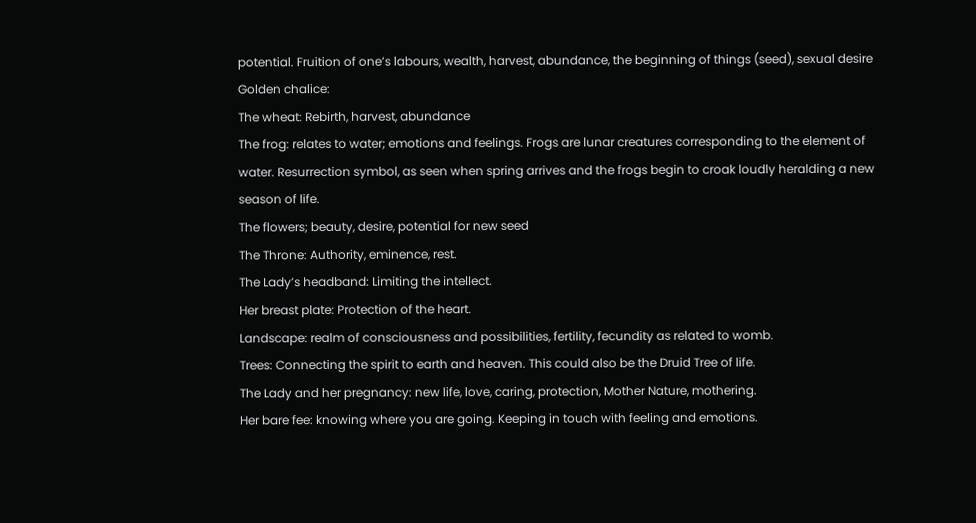potential. Fruition of one’s labours, wealth, harvest, abundance, the beginning of things (seed), sexual desire
Golden chalice:
The wheat: Rebirth, harvest, abundance
The frog: relates to water; emotions and feelings. Frogs are lunar creatures corresponding to the element of water. Resurrection symbol, as seen when spring arrives and the frogs begin to croak loudly heralding a new season of life.
The flowers; beauty, desire, potential for new seed
The Throne: Authority, eminence, rest.
The Lady’s headband: Limiting the intellect.
Her breast plate: Protection of the heart.
Landscape: realm of consciousness and possibilities, fertility, fecundity as related to womb.
Trees: Connecting the spirit to earth and heaven. This could also be the Druid Tree of life.
The Lady and her pregnancy: new life, love, caring, protection, Mother Nature, mothering.
Her bare fee: knowing where you are going. Keeping in touch with feeling and emotions.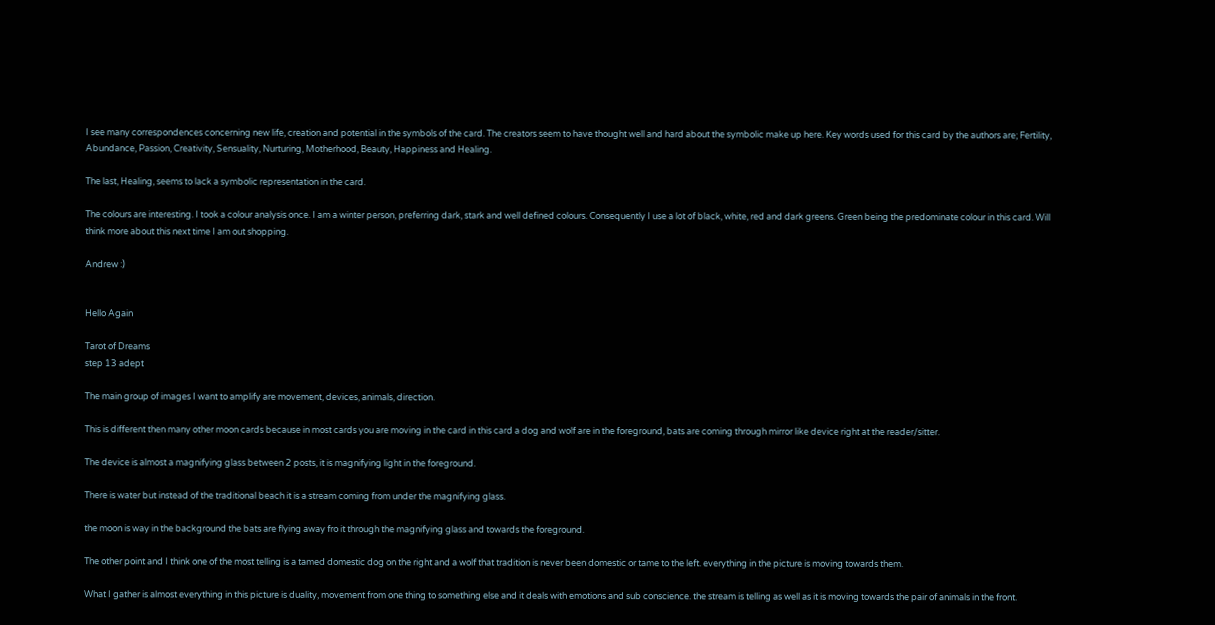I see many correspondences concerning new life, creation and potential in the symbols of the card. The creators seem to have thought well and hard about the symbolic make up here. Key words used for this card by the authors are; Fertility, Abundance, Passion, Creativity, Sensuality, Nurturing, Motherhood, Beauty, Happiness and Healing.

The last, Healing, seems to lack a symbolic representation in the card.

The colours are interesting. I took a colour analysis once. I am a winter person, preferring dark, stark and well defined colours. Consequently I use a lot of black, white, red and dark greens. Green being the predominate colour in this card. Will think more about this next time I am out shopping.

Andrew :)


Hello Again

Tarot of Dreams
step 13 adept

The main group of images I want to amplify are movement, devices, animals, direction.

This is different then many other moon cards because in most cards you are moving in the card in this card a dog and wolf are in the foreground, bats are coming through mirror like device right at the reader/sitter.

The device is almost a magnifying glass between 2 posts, it is magnifying light in the foreground.

There is water but instead of the traditional beach it is a stream coming from under the magnifying glass.

the moon is way in the background the bats are flying away fro it through the magnifying glass and towards the foreground.

The other point and I think one of the most telling is a tamed domestic dog on the right and a wolf that tradition is never been domestic or tame to the left. everything in the picture is moving towards them.

What I gather is almost everything in this picture is duality, movement from one thing to something else and it deals with emotions and sub conscience. the stream is telling as well as it is moving towards the pair of animals in the front.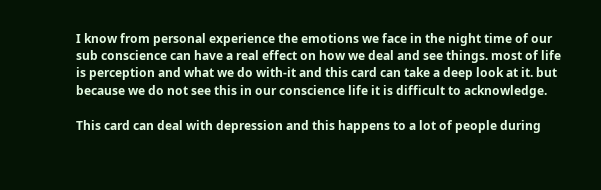I know from personal experience the emotions we face in the night time of our sub conscience can have a real effect on how we deal and see things. most of life is perception and what we do with-it and this card can take a deep look at it. but because we do not see this in our conscience life it is difficult to acknowledge.

This card can deal with depression and this happens to a lot of people during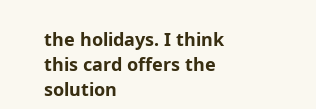the holidays. I think this card offers the solution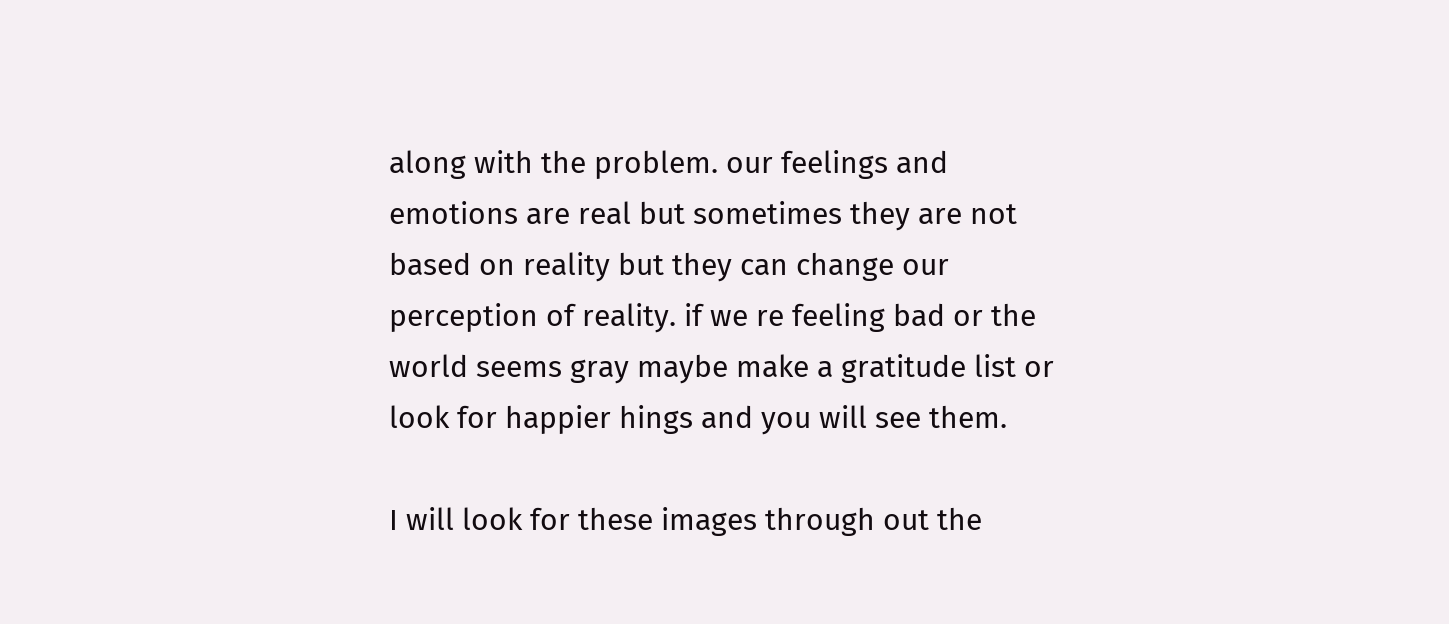along with the problem. our feelings and emotions are real but sometimes they are not based on reality but they can change our perception of reality. if we re feeling bad or the world seems gray maybe make a gratitude list or look for happier hings and you will see them.

I will look for these images through out the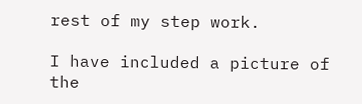rest of my step work.

I have included a picture of the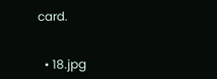card.


  • 18.jpg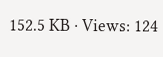152.5 KB · Views: 124